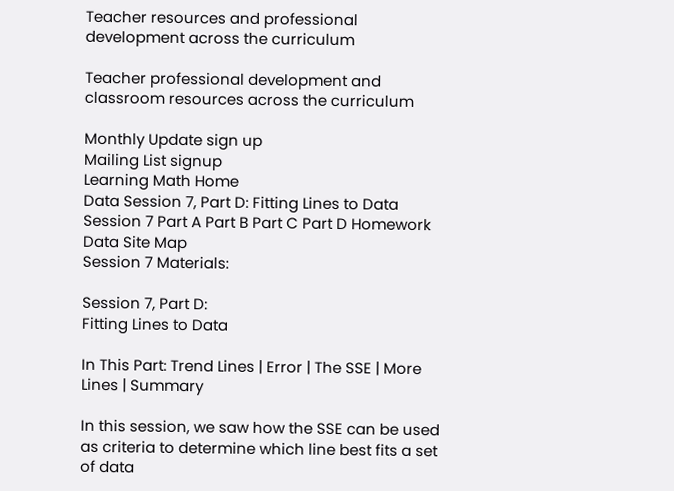Teacher resources and professional development across the curriculum

Teacher professional development and classroom resources across the curriculum

Monthly Update sign up
Mailing List signup
Learning Math Home
Data Session 7, Part D: Fitting Lines to Data
Session 7 Part A Part B Part C Part D Homework
Data Site Map
Session 7 Materials:

Session 7, Part D:
Fitting Lines to Data

In This Part: Trend Lines | Error | The SSE | More Lines | Summary

In this session, we saw how the SSE can be used as criteria to determine which line best fits a set of data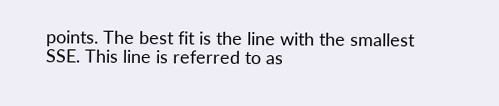points. The best fit is the line with the smallest SSE. This line is referred to as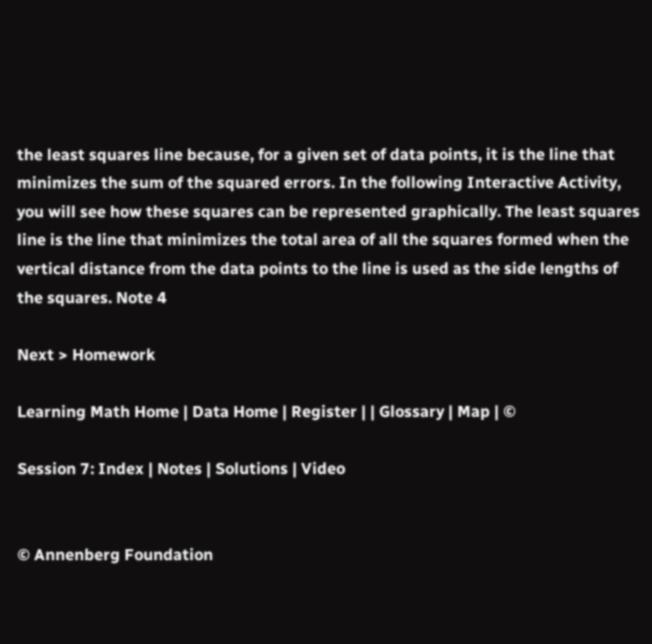the least squares line because, for a given set of data points, it is the line that minimizes the sum of the squared errors. In the following Interactive Activity, you will see how these squares can be represented graphically. The least squares line is the line that minimizes the total area of all the squares formed when the vertical distance from the data points to the line is used as the side lengths of the squares. Note 4

Next > Homework

Learning Math Home | Data Home | Register | | Glossary | Map | ©

Session 7: Index | Notes | Solutions | Video


© Annenberg Foundation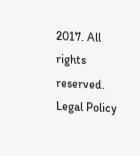2017. All rights reserved. Legal Policy